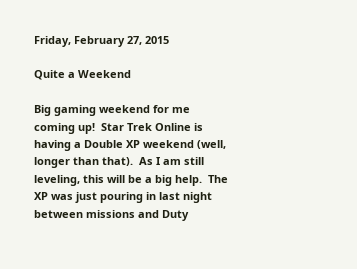Friday, February 27, 2015

Quite a Weekend

Big gaming weekend for me coming up!  Star Trek Online is having a Double XP weekend (well, longer than that).  As I am still leveling, this will be a big help.  The XP was just pouring in last night between missions and Duty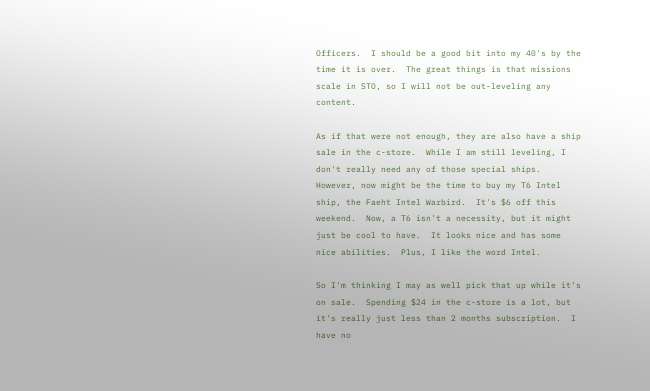Officers.  I should be a good bit into my 40's by the time it is over.  The great things is that missions scale in STO, so I will not be out-leveling any content.

As if that were not enough, they are also have a ship sale in the c-store.  While I am still leveling, I don't really need any of those special ships.  However, now might be the time to buy my T6 Intel ship, the Faeht Intel Warbird.  It's $6 off this weekend.  Now, a T6 isn't a necessity, but it might just be cool to have.  It looks nice and has some nice abilities.  Plus, I like the word Intel.

So I'm thinking I may as well pick that up while it's on sale.  Spending $24 in the c-store is a lot, but it's really just less than 2 months subscription.  I have no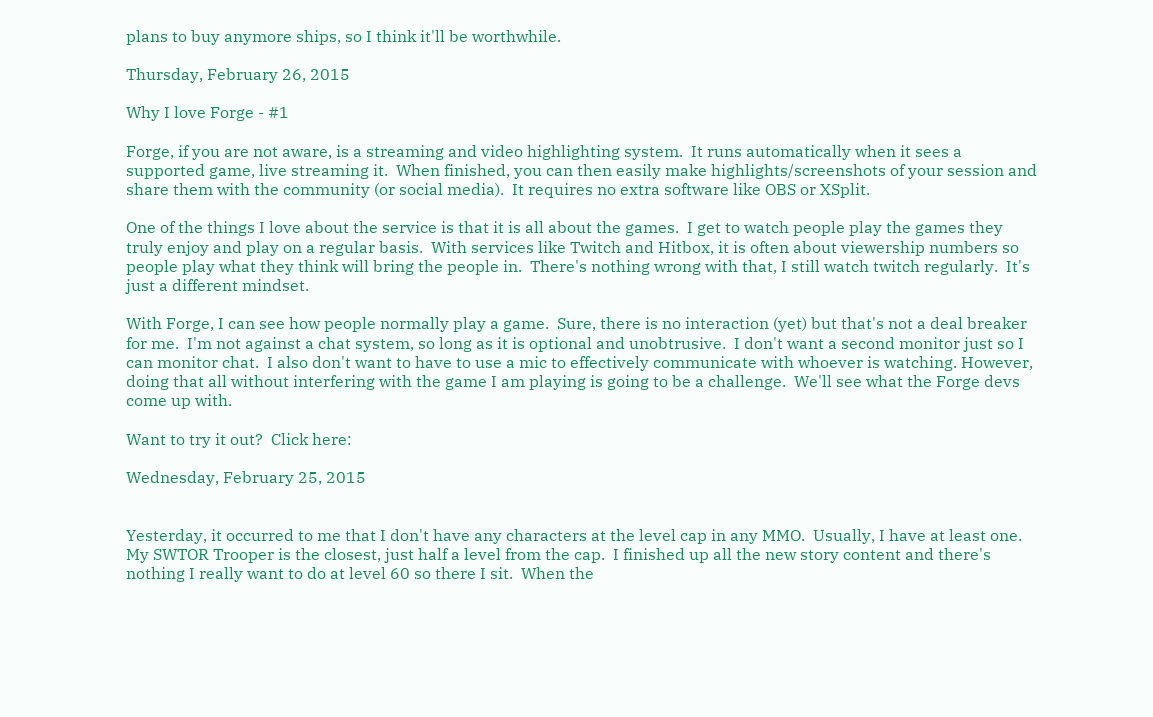plans to buy anymore ships, so I think it'll be worthwhile.

Thursday, February 26, 2015

Why I love Forge - #1

Forge, if you are not aware, is a streaming and video highlighting system.  It runs automatically when it sees a supported game, live streaming it.  When finished, you can then easily make highlights/screenshots of your session and share them with the community (or social media).  It requires no extra software like OBS or XSplit.

One of the things I love about the service is that it is all about the games.  I get to watch people play the games they truly enjoy and play on a regular basis.  With services like Twitch and Hitbox, it is often about viewership numbers so people play what they think will bring the people in.  There's nothing wrong with that, I still watch twitch regularly.  It's just a different mindset.

With Forge, I can see how people normally play a game.  Sure, there is no interaction (yet) but that's not a deal breaker for me.  I'm not against a chat system, so long as it is optional and unobtrusive.  I don't want a second monitor just so I can monitor chat.  I also don't want to have to use a mic to effectively communicate with whoever is watching. However, doing that all without interfering with the game I am playing is going to be a challenge.  We'll see what the Forge devs come up with.

Want to try it out?  Click here:

Wednesday, February 25, 2015


Yesterday, it occurred to me that I don't have any characters at the level cap in any MMO.  Usually, I have at least one.  My SWTOR Trooper is the closest, just half a level from the cap.  I finished up all the new story content and there's nothing I really want to do at level 60 so there I sit.  When the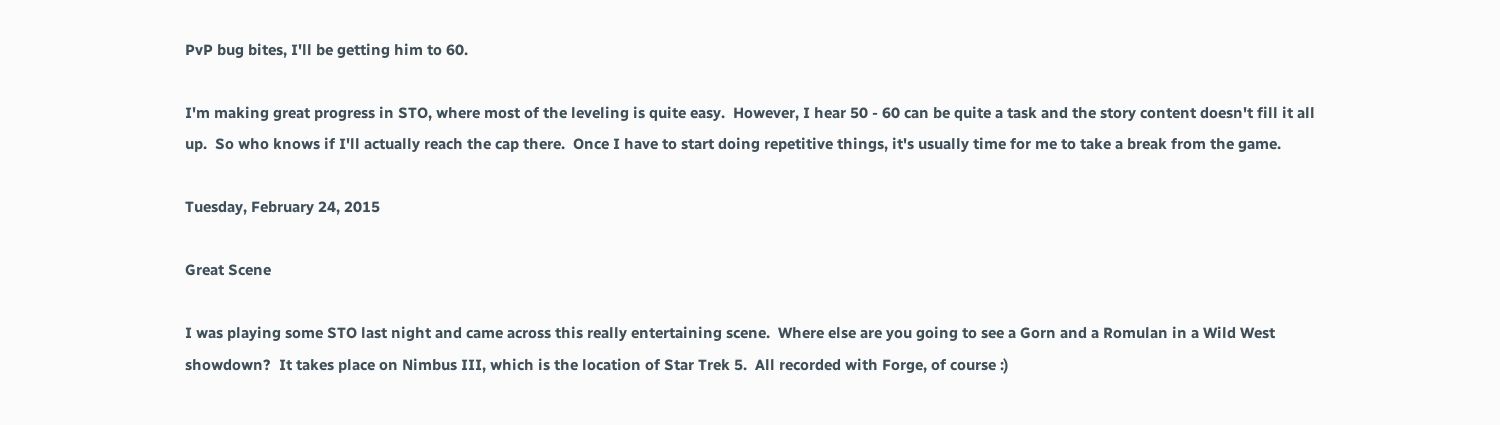PvP bug bites, I'll be getting him to 60.

I'm making great progress in STO, where most of the leveling is quite easy.  However, I hear 50 - 60 can be quite a task and the story content doesn't fill it all up.  So who knows if I'll actually reach the cap there.  Once I have to start doing repetitive things, it's usually time for me to take a break from the game.

Tuesday, February 24, 2015

Great Scene

I was playing some STO last night and came across this really entertaining scene.  Where else are you going to see a Gorn and a Romulan in a Wild West showdown?  It takes place on Nimbus III, which is the location of Star Trek 5.  All recorded with Forge, of course :)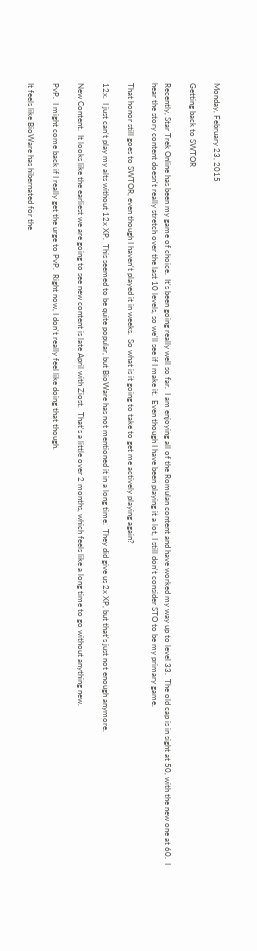Monday, February 23, 2015

Getting back to SWTOR

Recently, Star Trek Online has been my game of choice.  It's been going really well so far.  I am enjoying all of the Romulan content and have worked my way up to level 33.  The old cap is in sight at 50, with the new one at 60.  I hear the story content doesn't really stretch over the last 10 levels, so we'll see if I make it.  Even though I have been playing it a lot, I still don't consider STO to be my primary game.

That honor still goes to SWTOR, even though I haven't played it in weeks.  So what is it going to take to get me actively playing again?

12x.  I just can't play my alts without 12x XP.  This seemed to be quite popular, but BioWare has not mentioned it in a long time.  They did give us 2x XP, but that's just not enough anymore.

New Content.  It looks like the earliest we are going to see new content is late April with Ziost.  That's a little over 2 months, which feels like a long time to go without anything new.

PvP.  I might come back if I really get the urge to PvP.  Right now, I don't really feel like doing that though.

It feels like BioWare has hibernated for the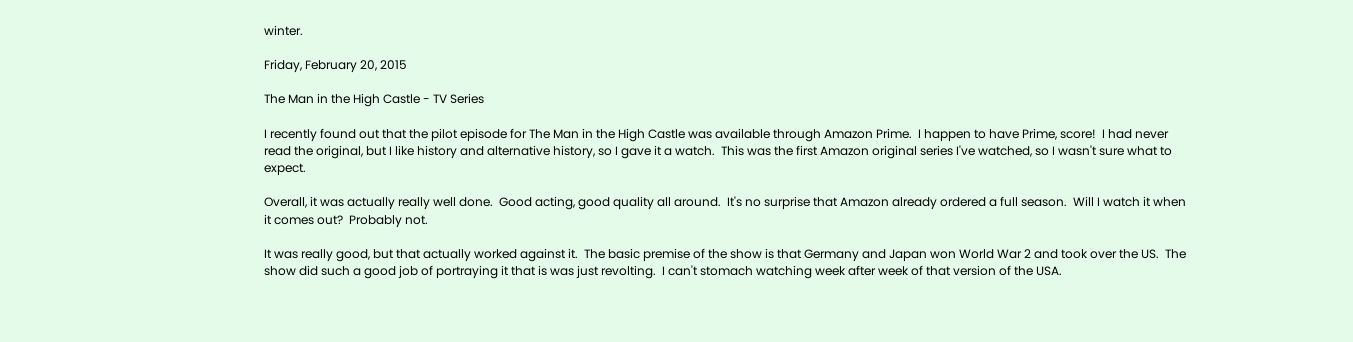winter.

Friday, February 20, 2015

The Man in the High Castle - TV Series

I recently found out that the pilot episode for The Man in the High Castle was available through Amazon Prime.  I happen to have Prime, score!  I had never read the original, but I like history and alternative history, so I gave it a watch.  This was the first Amazon original series I've watched, so I wasn't sure what to expect.

Overall, it was actually really well done.  Good acting, good quality all around.  It's no surprise that Amazon already ordered a full season.  Will I watch it when it comes out?  Probably not.

It was really good, but that actually worked against it.  The basic premise of the show is that Germany and Japan won World War 2 and took over the US.  The show did such a good job of portraying it that is was just revolting.  I can't stomach watching week after week of that version of the USA.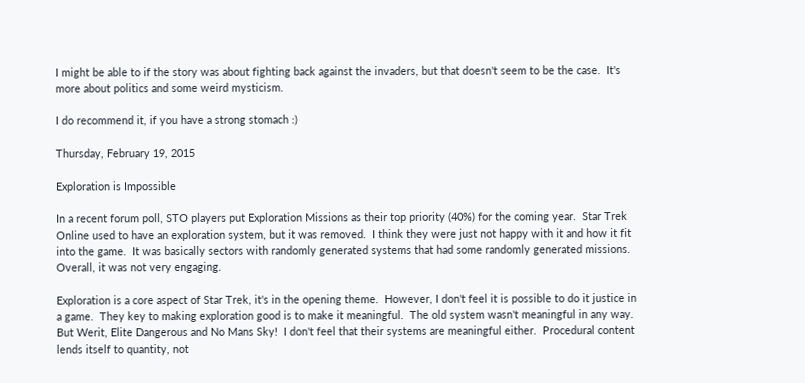I might be able to if the story was about fighting back against the invaders, but that doesn't seem to be the case.  It's more about politics and some weird mysticism.

I do recommend it, if you have a strong stomach :)

Thursday, February 19, 2015

Exploration is Impossible

In a recent forum poll, STO players put Exploration Missions as their top priority (40%) for the coming year.  Star Trek Online used to have an exploration system, but it was removed.  I think they were just not happy with it and how it fit into the game.  It was basically sectors with randomly generated systems that had some randomly generated missions.  Overall, it was not very engaging.

Exploration is a core aspect of Star Trek, it's in the opening theme.  However, I don't feel it is possible to do it justice in a game.  They key to making exploration good is to make it meaningful.  The old system wasn't meaningful in any way.  But Werit, Elite Dangerous and No Mans Sky!  I don't feel that their systems are meaningful either.  Procedural content lends itself to quantity, not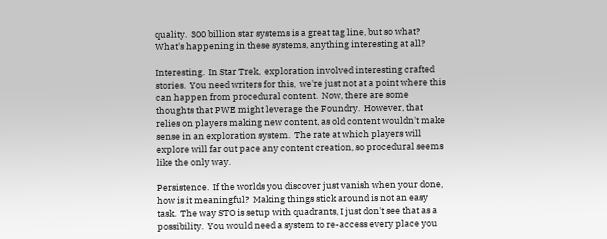quality.  300 billion star systems is a great tag line, but so what?  What's happening in these systems, anything interesting at all?

Interesting.  In Star Trek,  exploration involved interesting crafted stories.  You need writers for this,  we're just not at a point where this can happen from procedural content.  Now, there are some thoughts that PWE might leverage the Foundry.  However, that relies on players making new content, as old content wouldn't make sense in an exploration system.  The rate at which players will explore will far out pace any content creation, so procedural seems like the only way.

Persistence.  If the worlds you discover just vanish when your done, how is it meaningful?  Making things stick around is not an easy task.  The way STO is setup with quadrants, I just don't see that as a possibility.  You would need a system to re-access every place you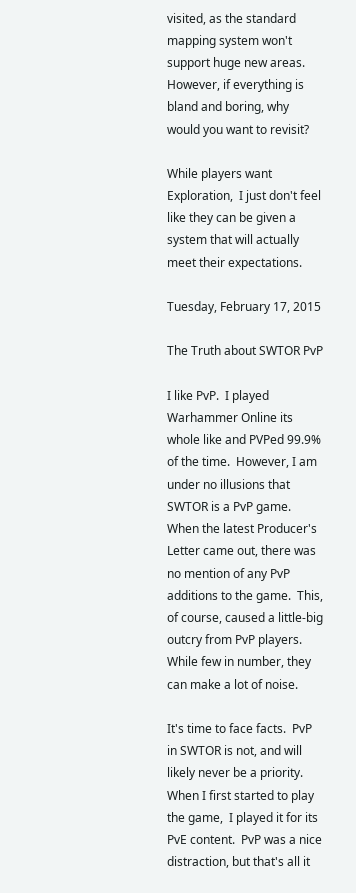visited, as the standard mapping system won't support huge new areas.  However, if everything is bland and boring, why would you want to revisit?

While players want Exploration,  I just don't feel like they can be given a system that will actually meet their expectations.

Tuesday, February 17, 2015

The Truth about SWTOR PvP

I like PvP.  I played Warhammer Online its whole like and PVPed 99.9% of the time.  However, I am under no illusions that SWTOR is a PvP game.  When the latest Producer's Letter came out, there was no mention of any PvP additions to the game.  This, of course, caused a little-big outcry from PvP players.  While few in number, they can make a lot of noise.

It's time to face facts.  PvP in SWTOR is not, and will likely never be a priority.  When I first started to play the game,  I played it for its PvE content.  PvP was a nice distraction, but that's all it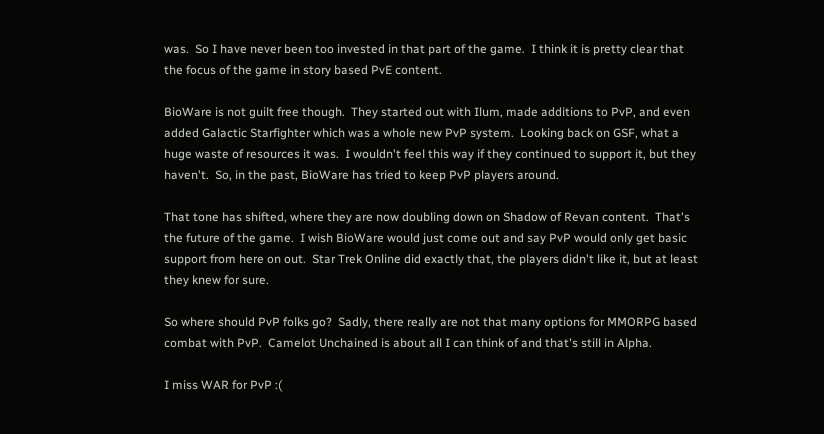was.  So I have never been too invested in that part of the game.  I think it is pretty clear that the focus of the game in story based PvE content.

BioWare is not guilt free though.  They started out with Ilum, made additions to PvP, and even added Galactic Starfighter which was a whole new PvP system.  Looking back on GSF, what a huge waste of resources it was.  I wouldn't feel this way if they continued to support it, but they haven't.  So, in the past, BioWare has tried to keep PvP players around.

That tone has shifted, where they are now doubling down on Shadow of Revan content.  That's the future of the game.  I wish BioWare would just come out and say PvP would only get basic support from here on out.  Star Trek Online did exactly that, the players didn't like it, but at least they knew for sure.

So where should PvP folks go?  Sadly, there really are not that many options for MMORPG based combat with PvP.  Camelot Unchained is about all I can think of and that's still in Alpha.

I miss WAR for PvP :(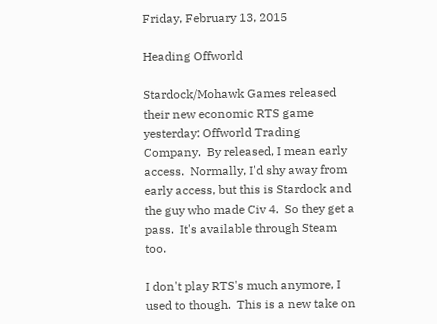Friday, February 13, 2015

Heading Offworld

Stardock/Mohawk Games released their new economic RTS game yesterday: Offworld Trading Company.  By released, I mean early access.  Normally, I'd shy away from early access, but this is Stardock and the guy who made Civ 4.  So they get a pass.  It's available through Steam too.

I don't play RTS's much anymore, I used to though.  This is a new take on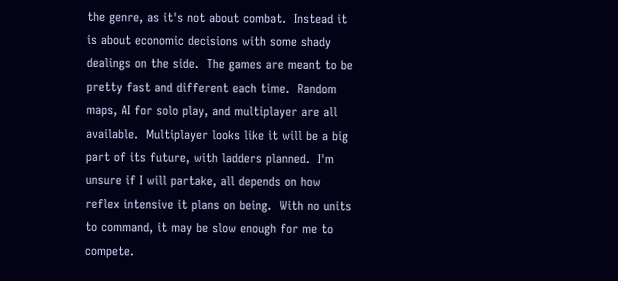the genre, as it's not about combat.  Instead it is about economic decisions with some shady dealings on the side.  The games are meant to be pretty fast and different each time.  Random maps, AI for solo play, and multiplayer are all available.  Multiplayer looks like it will be a big part of its future, with ladders planned.  I'm unsure if I will partake, all depends on how reflex intensive it plans on being.  With no units to command, it may be slow enough for me to compete.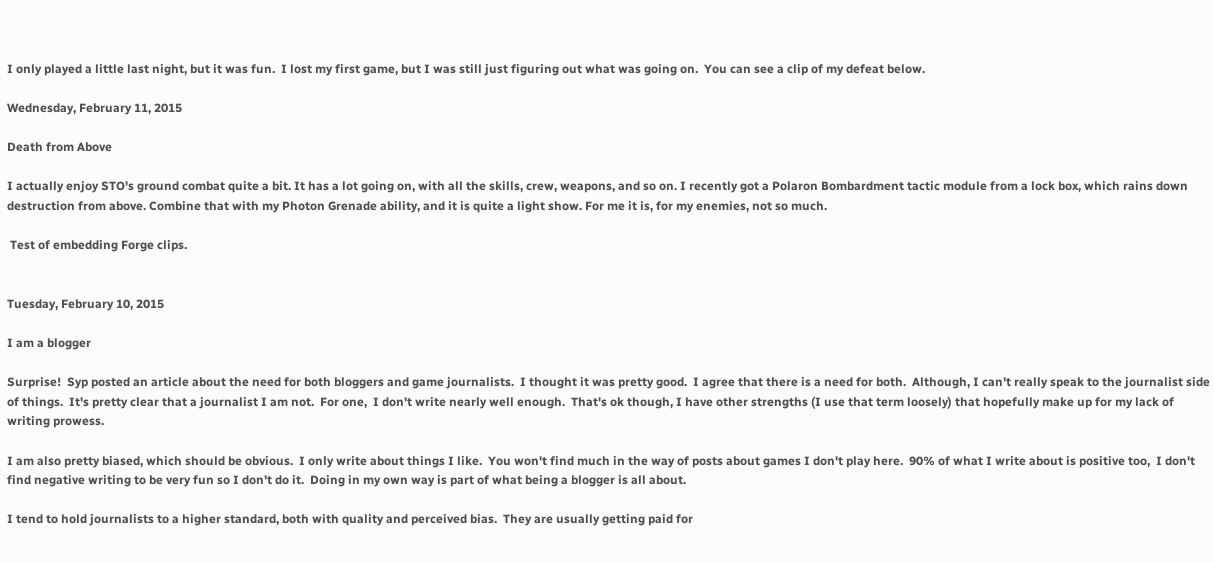I only played a little last night, but it was fun.  I lost my first game, but I was still just figuring out what was going on.  You can see a clip of my defeat below.

Wednesday, February 11, 2015

Death from Above

I actually enjoy STO's ground combat quite a bit. It has a lot going on, with all the skills, crew, weapons, and so on. I recently got a Polaron Bombardment tactic module from a lock box, which rains down destruction from above. Combine that with my Photon Grenade ability, and it is quite a light show. For me it is, for my enemies, not so much.

 Test of embedding Forge clips.


Tuesday, February 10, 2015

I am a blogger

Surprise!  Syp posted an article about the need for both bloggers and game journalists.  I thought it was pretty good.  I agree that there is a need for both.  Although, I can't really speak to the journalist side of things.  It's pretty clear that a journalist I am not.  For one,  I don't write nearly well enough.  That's ok though, I have other strengths (I use that term loosely) that hopefully make up for my lack of writing prowess.

I am also pretty biased, which should be obvious.  I only write about things I like.  You won't find much in the way of posts about games I don't play here.  90% of what I write about is positive too,  I don't find negative writing to be very fun so I don't do it.  Doing in my own way is part of what being a blogger is all about.

I tend to hold journalists to a higher standard, both with quality and perceived bias.  They are usually getting paid for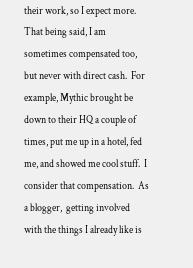their work, so I expect more.  That being said, I am sometimes compensated too, but never with direct cash.  For example, Mythic brought be down to their HQ a couple of times, put me up in a hotel, fed me, and showed me cool stuff.  I consider that compensation.  As a blogger,  getting involved with the things I already like is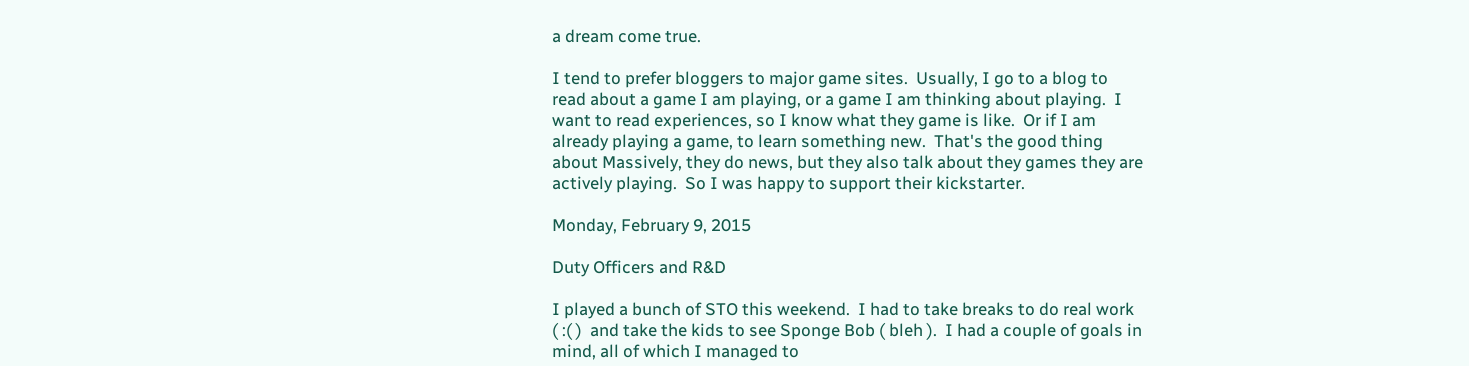a dream come true.

I tend to prefer bloggers to major game sites.  Usually, I go to a blog to read about a game I am playing, or a game I am thinking about playing.  I want to read experiences, so I know what they game is like.  Or if I am already playing a game, to learn something new.  That's the good thing about Massively, they do news, but they also talk about they games they are actively playing.  So I was happy to support their kickstarter.

Monday, February 9, 2015

Duty Officers and R&D

I played a bunch of STO this weekend.  I had to take breaks to do real work ( :( )  and take the kids to see Sponge Bob ( bleh ).  I had a couple of goals in mind, all of which I managed to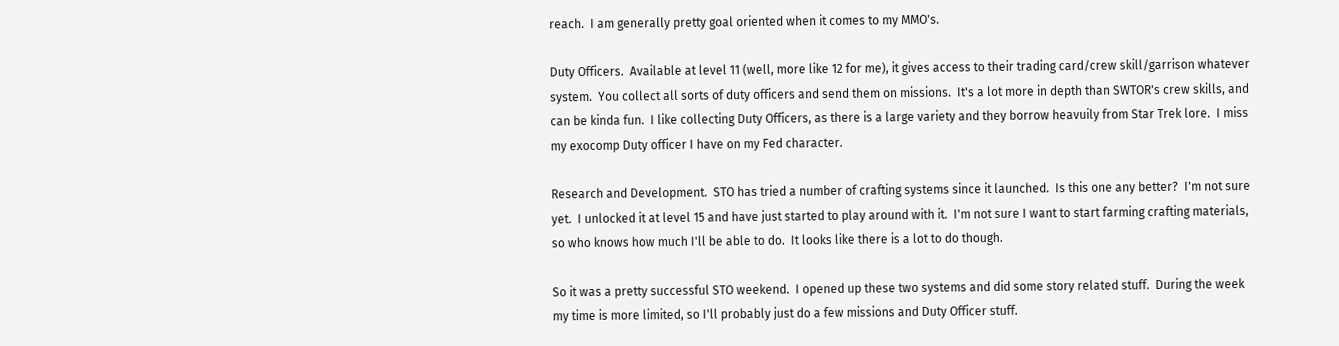reach.  I am generally pretty goal oriented when it comes to my MMO's.

Duty Officers.  Available at level 11 (well, more like 12 for me), it gives access to their trading card/crew skill/garrison whatever system.  You collect all sorts of duty officers and send them on missions.  It's a lot more in depth than SWTOR's crew skills, and can be kinda fun.  I like collecting Duty Officers, as there is a large variety and they borrow heavuily from Star Trek lore.  I miss my exocomp Duty officer I have on my Fed character.

Research and Development.  STO has tried a number of crafting systems since it launched.  Is this one any better?  I'm not sure yet.  I unlocked it at level 15 and have just started to play around with it.  I'm not sure I want to start farming crafting materials, so who knows how much I'll be able to do.  It looks like there is a lot to do though.

So it was a pretty successful STO weekend.  I opened up these two systems and did some story related stuff.  During the week my time is more limited, so I'll probably just do a few missions and Duty Officer stuff.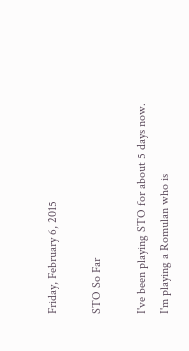Friday, February 6, 2015

STO So Far

I've been playing STO for about 5 days now.  I'm playing a Romulan who is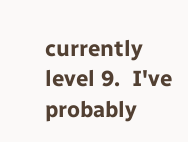currently level 9.  I've probably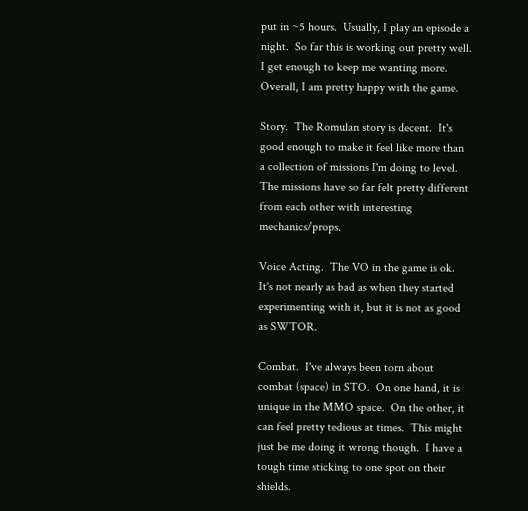put in ~5 hours.  Usually, I play an episode a night.  So far this is working out pretty well.  I get enough to keep me wanting more.  Overall, I am pretty happy with the game.

Story.  The Romulan story is decent.  It's good enough to make it feel like more than a collection of missions I'm doing to level.  The missions have so far felt pretty different from each other with interesting mechanics/props.

Voice Acting.  The VO in the game is ok.  It's not nearly as bad as when they started experimenting with it, but it is not as good as SWTOR.

Combat.  I've always been torn about combat (space) in STO.  On one hand, it is unique in the MMO space.  On the other, it can feel pretty tedious at times.  This might just be me doing it wrong though.  I have a tough time sticking to one spot on their shields.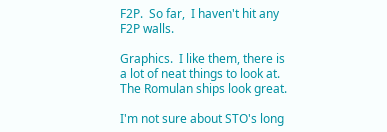F2P.  So far,  I haven't hit any F2P walls.

Graphics.  I like them, there is a lot of neat things to look at.  The Romulan ships look great.

I'm not sure about STO's long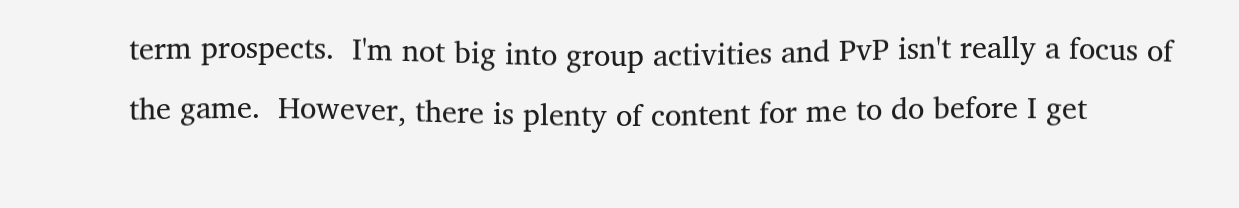term prospects.  I'm not big into group activities and PvP isn't really a focus of the game.  However, there is plenty of content for me to do before I get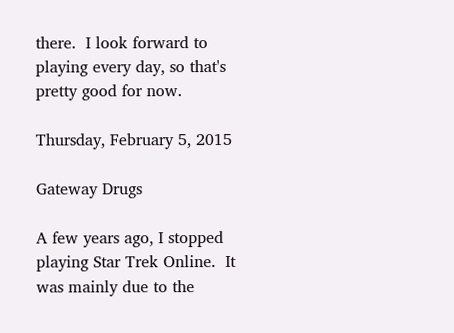there.  I look forward to playing every day, so that's pretty good for now.

Thursday, February 5, 2015

Gateway Drugs

A few years ago, I stopped playing Star Trek Online.  It was mainly due to the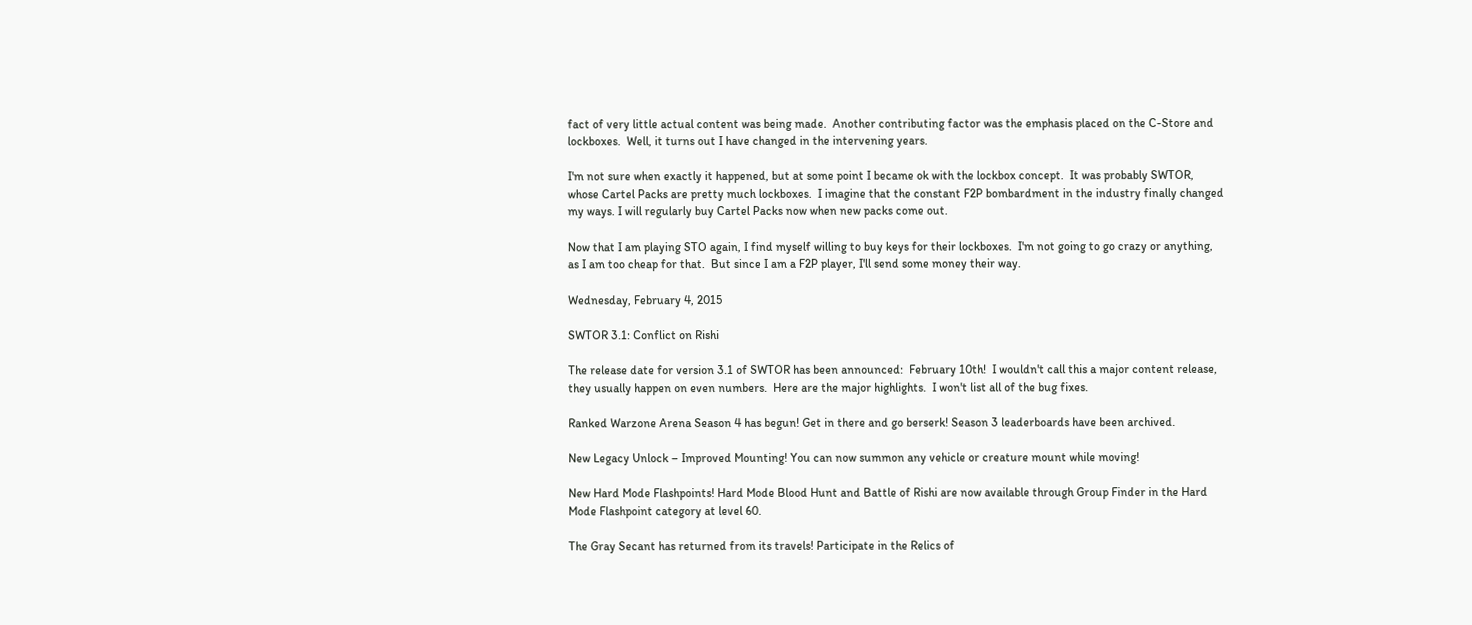fact of very little actual content was being made.  Another contributing factor was the emphasis placed on the C-Store and lockboxes.  Well, it turns out I have changed in the intervening years.

I'm not sure when exactly it happened, but at some point I became ok with the lockbox concept.  It was probably SWTOR, whose Cartel Packs are pretty much lockboxes.  I imagine that the constant F2P bombardment in the industry finally changed my ways. I will regularly buy Cartel Packs now when new packs come out.

Now that I am playing STO again, I find myself willing to buy keys for their lockboxes.  I'm not going to go crazy or anything, as I am too cheap for that.  But since I am a F2P player, I'll send some money their way.

Wednesday, February 4, 2015

SWTOR 3.1: Conflict on Rishi

The release date for version 3.1 of SWTOR has been announced:  February 10th!  I wouldn't call this a major content release, they usually happen on even numbers.  Here are the major highlights.  I won't list all of the bug fixes.

Ranked Warzone Arena Season 4 has begun! Get in there and go berserk! Season 3 leaderboards have been archived.

New Legacy Unlock – Improved Mounting! You can now summon any vehicle or creature mount while moving!

New Hard Mode Flashpoints! Hard Mode Blood Hunt and Battle of Rishi are now available through Group Finder in the Hard Mode Flashpoint category at level 60.

The Gray Secant has returned from its travels! Participate in the Relics of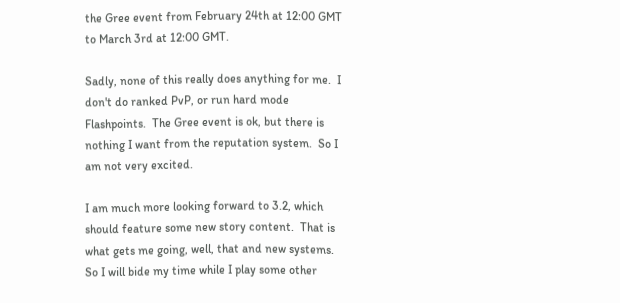the Gree event from February 24th at 12:00 GMT to March 3rd at 12:00 GMT.

Sadly, none of this really does anything for me.  I don't do ranked PvP, or run hard mode Flashpoints.  The Gree event is ok, but there is nothing I want from the reputation system.  So I am not very excited.

I am much more looking forward to 3.2, which should feature some new story content.  That is what gets me going, well, that and new systems.  So I will bide my time while I play some other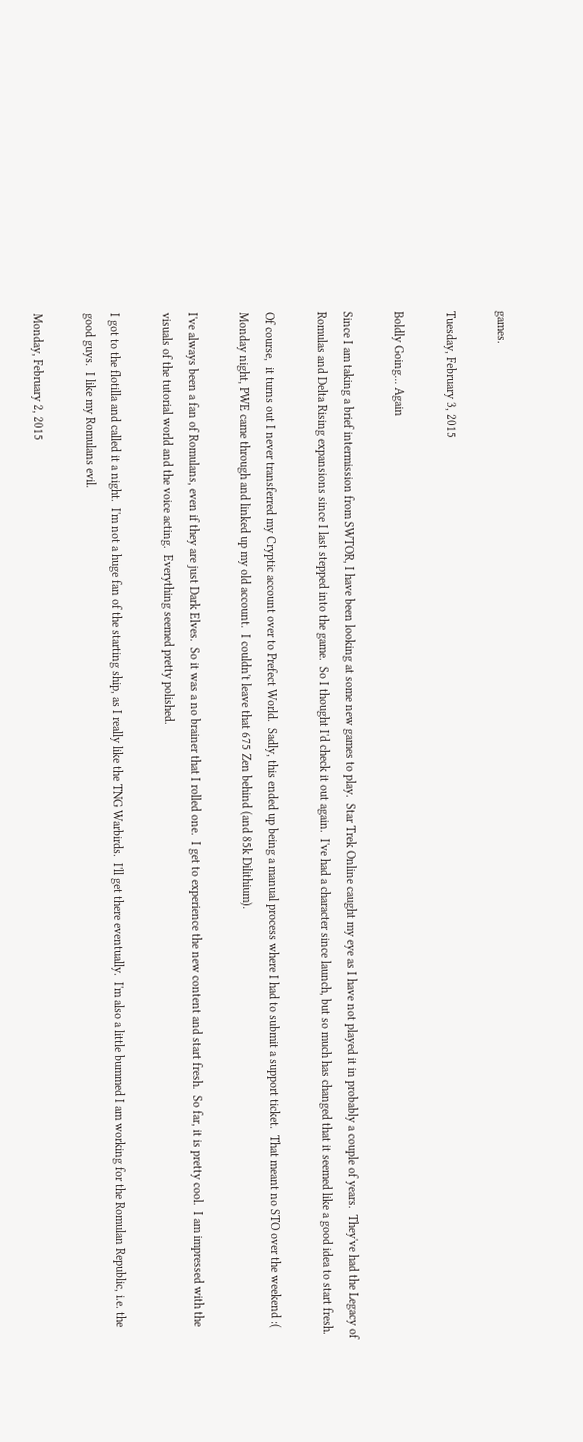games.

Tuesday, February 3, 2015

Boldly Going... Again

Since I am taking a brief intermission from SWTOR, I have been looking at some new games to play.  Star Trek Online caught my eye as I have not played it in probably a couple of years.  They've had the Legacy of Romulas and Delta Rising expansions since I last stepped into the game.  So I thought I'd check it out again.  I've had a character since launch, but so much has changed that it seemed like a good idea to start fresh.

Of course,  it turns out I never transferred my Cryptic account over to Prefect World.  Sadly, this ended up being a manual process where I had to submit a support ticket.  That meant no STO over the weekend :(  Monday night, PWE came through and linked up my old account.  I couldn't leave that 675 Zen behind (and 85k Dilithium).

I've always been a fan of Romulans, even if they are just Dark Elves.  So it was a no brainer that I rolled one.  I get to experience the new content and start fresh.  So far, it is pretty cool.  I am impressed with the visuals of the tutorial world and the voice acting.  Everything seemed pretty polished.

I got to the flotilla and called it a night.  I'm not a huge fan of the starting ship, as I really like the TNG Warbirds.  I'll get there eventually.  I'm also a little bummed I am working for the Romulan Republic, i.e. the good guys.  I like my Romulans evil.

Monday, February 2, 2015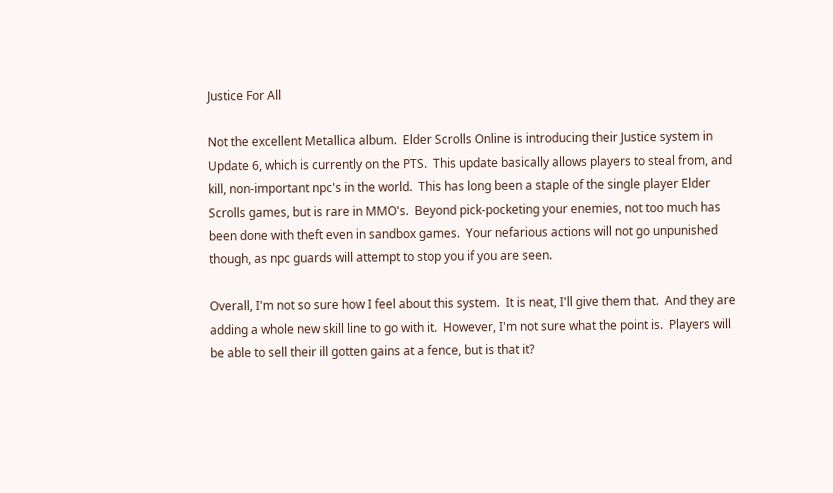Justice For All

Not the excellent Metallica album.  Elder Scrolls Online is introducing their Justice system in Update 6, which is currently on the PTS.  This update basically allows players to steal from, and kill, non-important npc's in the world.  This has long been a staple of the single player Elder Scrolls games, but is rare in MMO's.  Beyond pick-pocketing your enemies, not too much has been done with theft even in sandbox games.  Your nefarious actions will not go unpunished though, as npc guards will attempt to stop you if you are seen.

Overall, I'm not so sure how I feel about this system.  It is neat, I'll give them that.  And they are adding a whole new skill line to go with it.  However, I'm not sure what the point is.  Players will be able to sell their ill gotten gains at a fence, but is that it?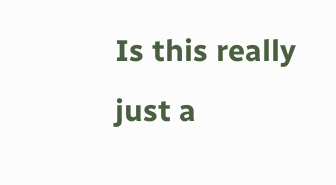Is this really just a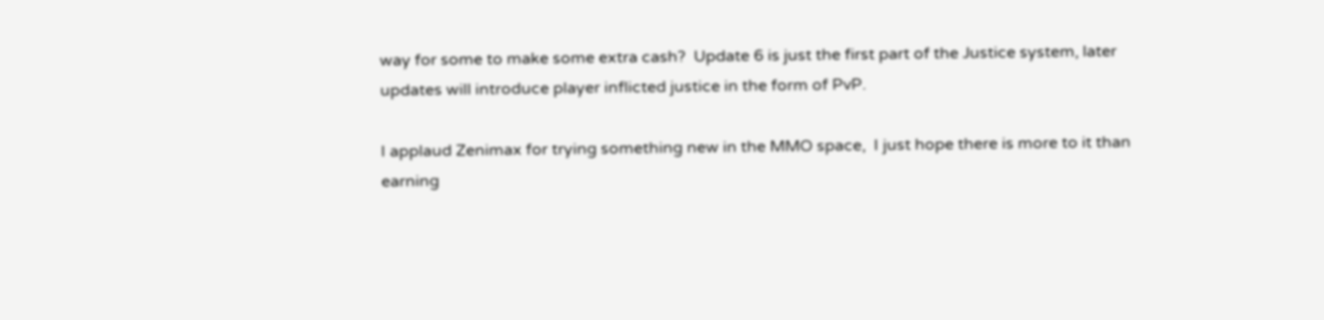way for some to make some extra cash?  Update 6 is just the first part of the Justice system, later updates will introduce player inflicted justice in the form of PvP.

I applaud Zenimax for trying something new in the MMO space,  I just hope there is more to it than earning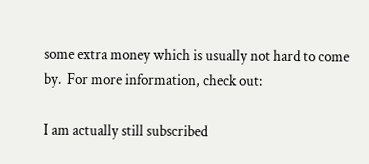some extra money which is usually not hard to come by.  For more information, check out:

I am actually still subscribed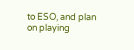to ESO, and plan on playing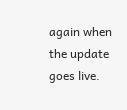again when the update goes live.